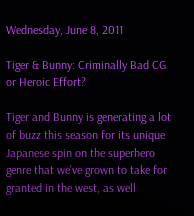Wednesday, June 8, 2011

Tiger & Bunny: Criminally Bad CG or Heroic Effort?

Tiger and Bunny is generating a lot of buzz this season for its unique Japanese spin on the superhero genre that we’ve grown to take for granted in the west, as well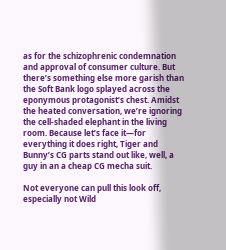as for the schizophrenic condemnation and approval of consumer culture. But there’s something else more garish than the Soft Bank logo splayed across the eponymous protagonist’s chest. Amidst the heated conversation, we’re ignoring the cell-shaded elephant in the living room. Because let’s face it—for everything it does right, Tiger and Bunny’s CG parts stand out like, well, a guy in an a cheap CG mecha suit.

Not everyone can pull this look off, especially not Wild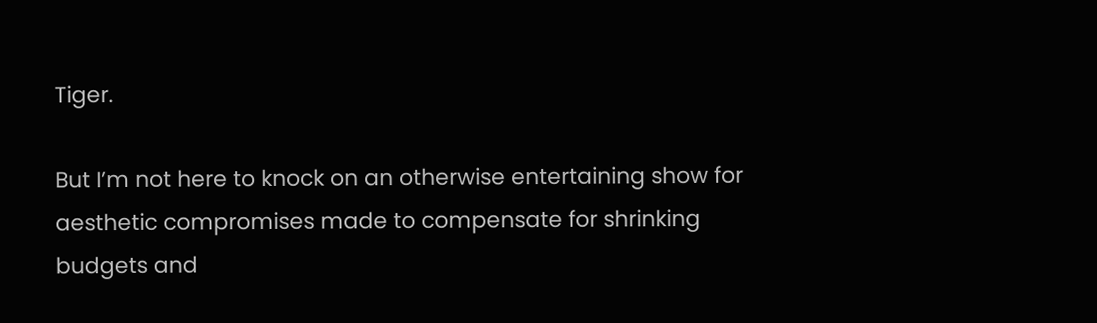Tiger.

But I’m not here to knock on an otherwise entertaining show for aesthetic compromises made to compensate for shrinking budgets and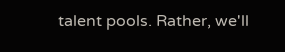talent pools. Rather, we'll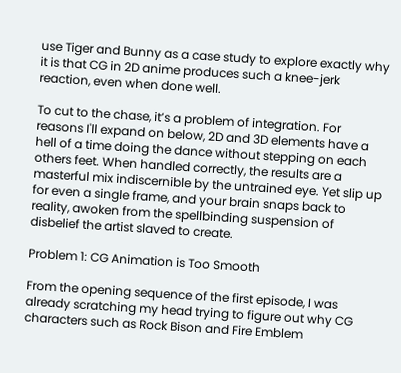use Tiger and Bunny as a case study to explore exactly why it is that CG in 2D anime produces such a knee-jerk reaction, even when done well.

To cut to the chase, it’s a problem of integration. For reasons I'll expand on below, 2D and 3D elements have a hell of a time doing the dance without stepping on each others feet. When handled correctly, the results are a masterful mix indiscernible by the untrained eye. Yet slip up for even a single frame, and your brain snaps back to reality, awoken from the spellbinding suspension of disbelief the artist slaved to create.

Problem 1: CG Animation is Too Smooth

From the opening sequence of the first episode, I was already scratching my head trying to figure out why CG characters such as Rock Bison and Fire Emblem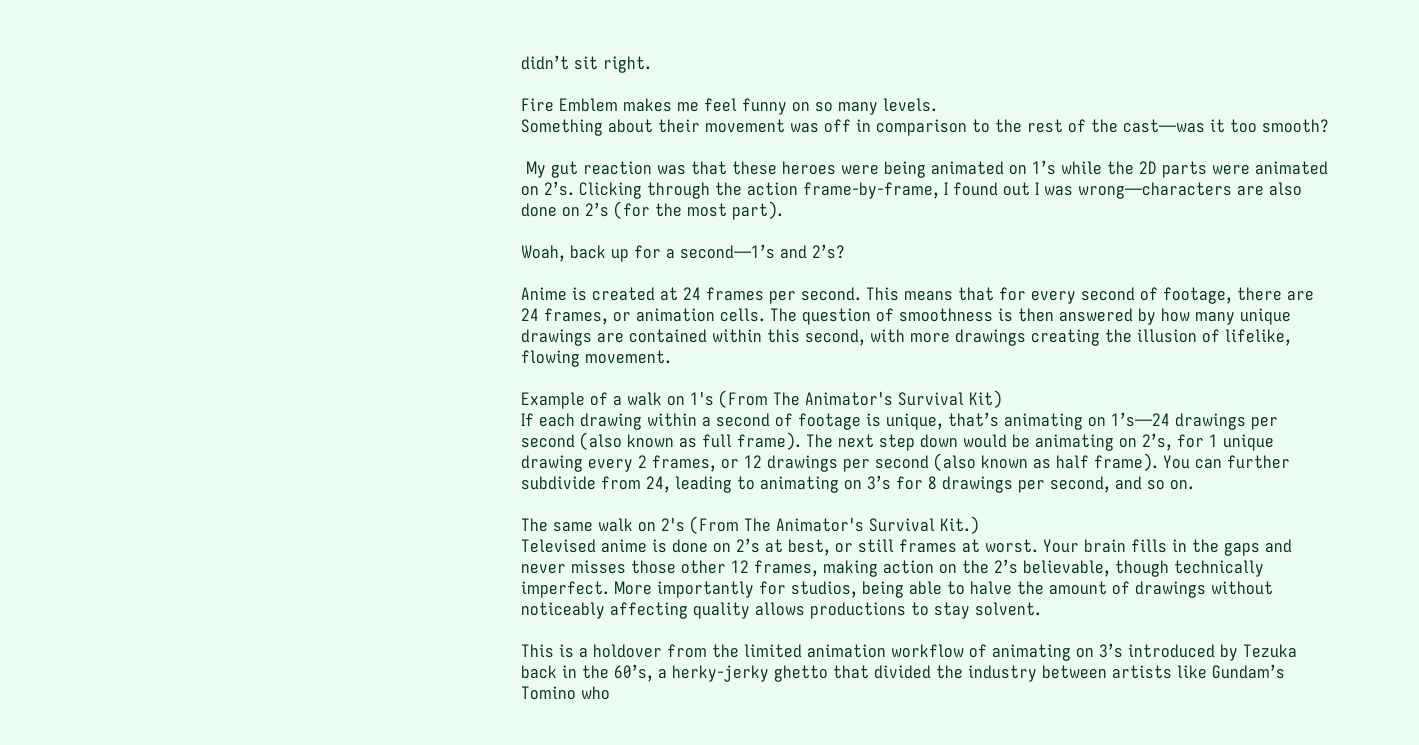didn’t sit right.

Fire Emblem makes me feel funny on so many levels.
Something about their movement was off in comparison to the rest of the cast—was it too smooth?

 My gut reaction was that these heroes were being animated on 1’s while the 2D parts were animated on 2’s. Clicking through the action frame-by-frame, I found out I was wrong—characters are also done on 2’s (for the most part).

Woah, back up for a second—1’s and 2’s?

Anime is created at 24 frames per second. This means that for every second of footage, there are 24 frames, or animation cells. The question of smoothness is then answered by how many unique drawings are contained within this second, with more drawings creating the illusion of lifelike, flowing movement.

Example of a walk on 1's (From The Animator's Survival Kit)
If each drawing within a second of footage is unique, that’s animating on 1’s—24 drawings per second (also known as full frame). The next step down would be animating on 2’s, for 1 unique drawing every 2 frames, or 12 drawings per second (also known as half frame). You can further subdivide from 24, leading to animating on 3’s for 8 drawings per second, and so on.

The same walk on 2's (From The Animator's Survival Kit.)
Televised anime is done on 2’s at best, or still frames at worst. Your brain fills in the gaps and never misses those other 12 frames, making action on the 2’s believable, though technically imperfect. More importantly for studios, being able to halve the amount of drawings without noticeably affecting quality allows productions to stay solvent.

This is a holdover from the limited animation workflow of animating on 3’s introduced by Tezuka back in the 60’s, a herky-jerky ghetto that divided the industry between artists like Gundam’s Tomino who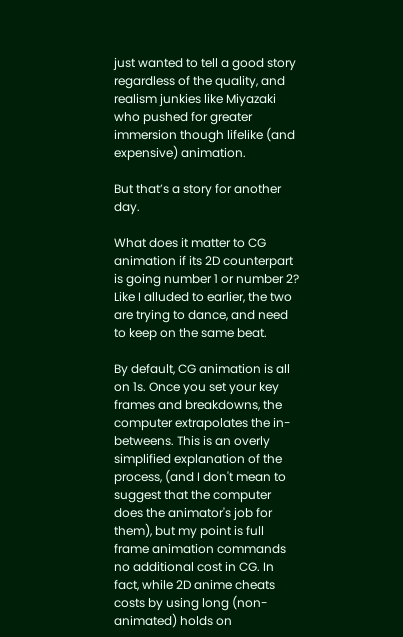just wanted to tell a good story regardless of the quality, and realism junkies like Miyazaki who pushed for greater immersion though lifelike (and expensive) animation.

But that’s a story for another day.

What does it matter to CG animation if its 2D counterpart is going number 1 or number 2? Like I alluded to earlier, the two are trying to dance, and need to keep on the same beat.

By default, CG animation is all on 1s. Once you set your key frames and breakdowns, the computer extrapolates the in-betweens. This is an overly simplified explanation of the process, (and I don't mean to suggest that the computer does the animator's job for them), but my point is full frame animation commands no additional cost in CG. In fact, while 2D anime cheats costs by using long (non-animated) holds on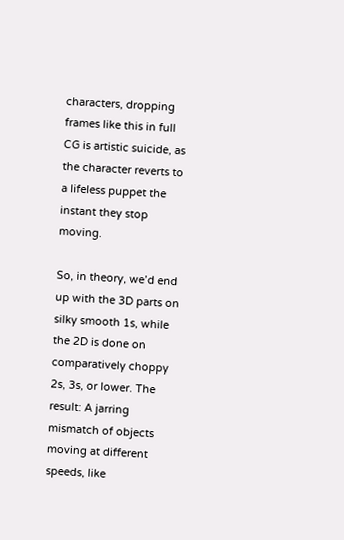characters, dropping frames like this in full CG is artistic suicide, as the character reverts to a lifeless puppet the instant they stop moving.

So, in theory, we’d end up with the 3D parts on silky smooth 1s, while the 2D is done on comparatively choppy 2s, 3s, or lower. The result: A jarring mismatch of objects moving at different speeds, like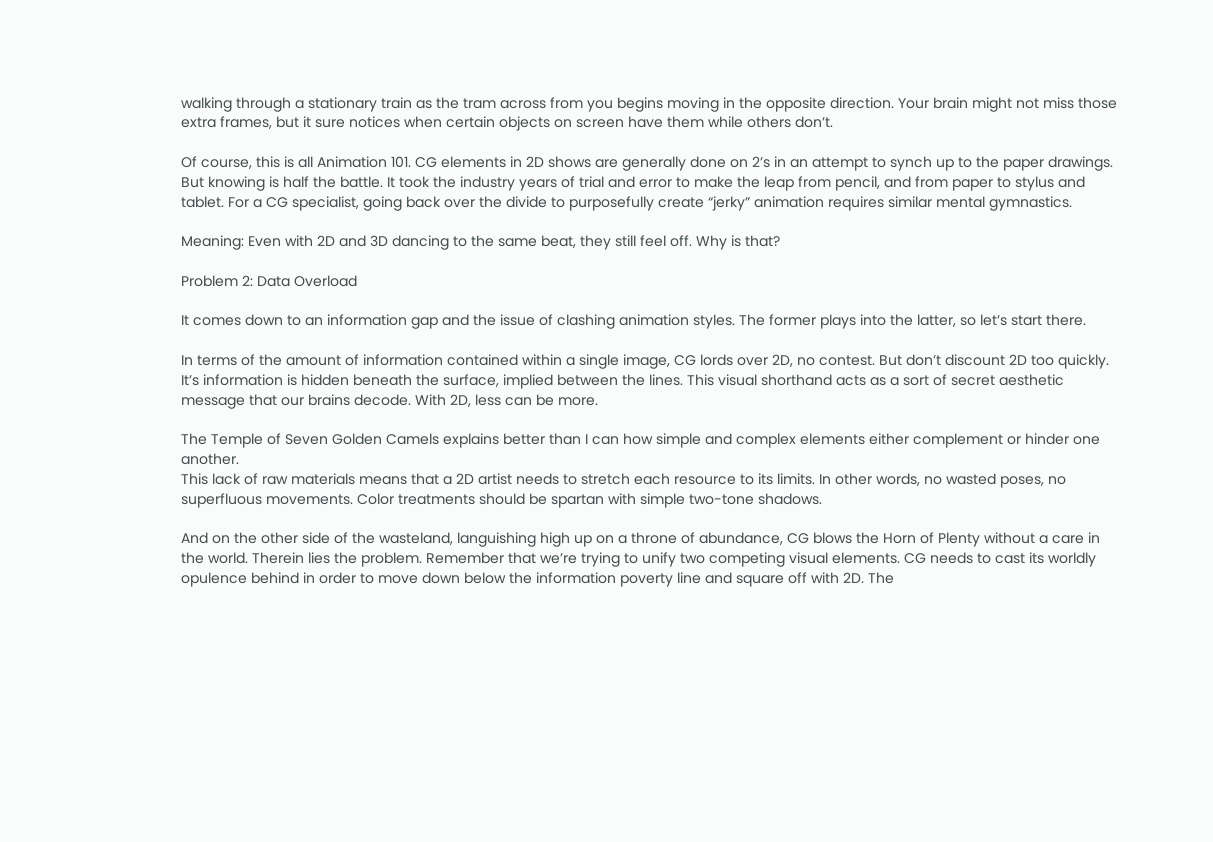walking through a stationary train as the tram across from you begins moving in the opposite direction. Your brain might not miss those extra frames, but it sure notices when certain objects on screen have them while others don’t.

Of course, this is all Animation 101. CG elements in 2D shows are generally done on 2’s in an attempt to synch up to the paper drawings. But knowing is half the battle. It took the industry years of trial and error to make the leap from pencil, and from paper to stylus and tablet. For a CG specialist, going back over the divide to purposefully create “jerky” animation requires similar mental gymnastics.

Meaning: Even with 2D and 3D dancing to the same beat, they still feel off. Why is that?

Problem 2: Data Overload

It comes down to an information gap and the issue of clashing animation styles. The former plays into the latter, so let’s start there.

In terms of the amount of information contained within a single image, CG lords over 2D, no contest. But don’t discount 2D too quickly. It’s information is hidden beneath the surface, implied between the lines. This visual shorthand acts as a sort of secret aesthetic message that our brains decode. With 2D, less can be more.

The Temple of Seven Golden Camels explains better than I can how simple and complex elements either complement or hinder one another.
This lack of raw materials means that a 2D artist needs to stretch each resource to its limits. In other words, no wasted poses, no superfluous movements. Color treatments should be spartan with simple two-tone shadows.

And on the other side of the wasteland, languishing high up on a throne of abundance, CG blows the Horn of Plenty without a care in the world. Therein lies the problem. Remember that we’re trying to unify two competing visual elements. CG needs to cast its worldly opulence behind in order to move down below the information poverty line and square off with 2D. The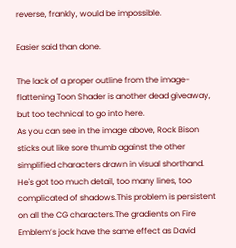reverse, frankly, would be impossible.

Easier said than done.

The lack of a proper outline from the image-flattening Toon Shader is another dead giveaway, but too technical to go into here.
As you can see in the image above, Rock Bison sticks out like sore thumb against the other simplified characters drawn in visual shorthand. He's got too much detail, too many lines, too complicated of shadows.This problem is persistent on all the CG characters.The gradients on Fire Emblem’s jock have the same effect as David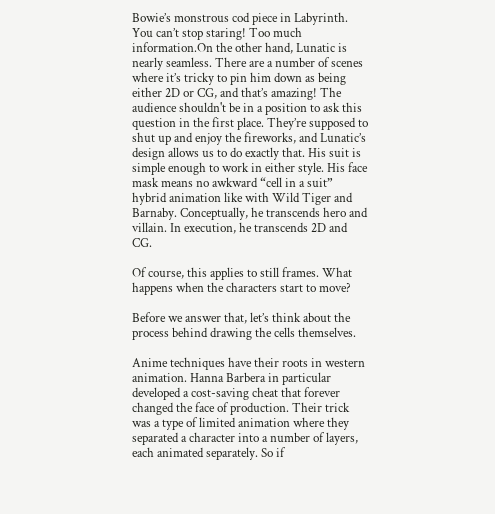Bowie’s monstrous cod piece in Labyrinth. You can’t stop staring! Too much information.On the other hand, Lunatic is nearly seamless. There are a number of scenes where it’s tricky to pin him down as being either 2D or CG, and that’s amazing! The audience shouldn't be in a position to ask this question in the first place. They’re supposed to shut up and enjoy the fireworks, and Lunatic’s design allows us to do exactly that. His suit is simple enough to work in either style. His face mask means no awkward “cell in a suit” hybrid animation like with Wild Tiger and Barnaby. Conceptually, he transcends hero and villain. In execution, he transcends 2D and CG.

Of course, this applies to still frames. What happens when the characters start to move?

Before we answer that, let’s think about the process behind drawing the cells themselves.

Anime techniques have their roots in western animation. Hanna Barbera in particular developed a cost-saving cheat that forever changed the face of production. Their trick was a type of limited animation where they separated a character into a number of layers, each animated separately. So if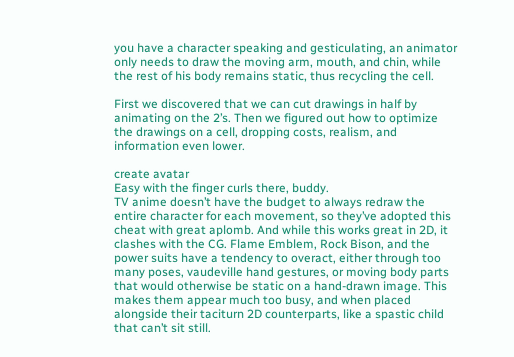you have a character speaking and gesticulating, an animator only needs to draw the moving arm, mouth, and chin, while the rest of his body remains static, thus recycling the cell.

First we discovered that we can cut drawings in half by animating on the 2’s. Then we figured out how to optimize the drawings on a cell, dropping costs, realism, and information even lower.

create avatar
Easy with the finger curls there, buddy.
TV anime doesn’t have the budget to always redraw the entire character for each movement, so they’ve adopted this cheat with great aplomb. And while this works great in 2D, it clashes with the CG. Flame Emblem, Rock Bison, and the power suits have a tendency to overact, either through too many poses, vaudeville hand gestures, or moving body parts that would otherwise be static on a hand-drawn image. This makes them appear much too busy, and when placed alongside their taciturn 2D counterparts, like a spastic child that can’t sit still.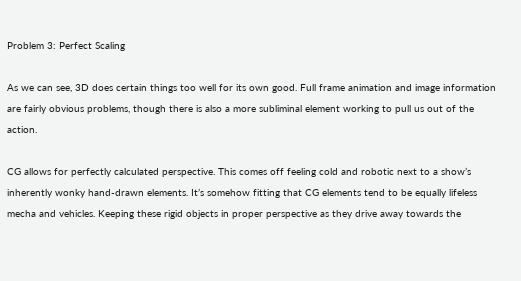Problem 3: Perfect Scaling

As we can see, 3D does certain things too well for its own good. Full frame animation and image information are fairly obvious problems, though there is also a more subliminal element working to pull us out of the action.

CG allows for perfectly calculated perspective. This comes off feeling cold and robotic next to a show’s inherently wonky hand-drawn elements. It’s somehow fitting that CG elements tend to be equally lifeless mecha and vehicles. Keeping these rigid objects in proper perspective as they drive away towards the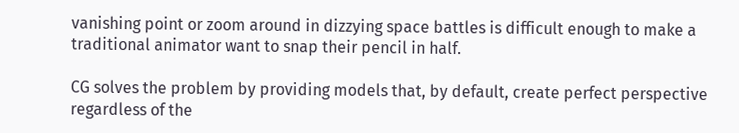vanishing point or zoom around in dizzying space battles is difficult enough to make a traditional animator want to snap their pencil in half.

CG solves the problem by providing models that, by default, create perfect perspective regardless of the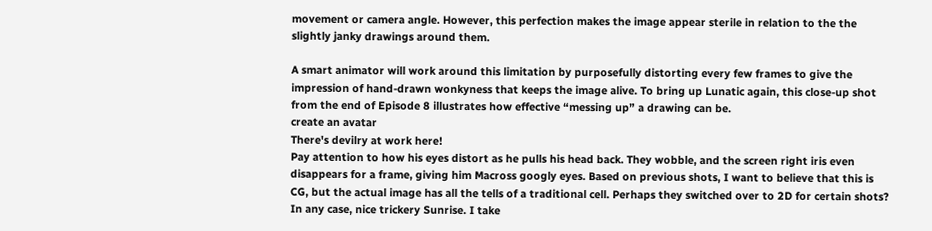movement or camera angle. However, this perfection makes the image appear sterile in relation to the the slightly janky drawings around them.

A smart animator will work around this limitation by purposefully distorting every few frames to give the impression of hand-drawn wonkyness that keeps the image alive. To bring up Lunatic again, this close-up shot from the end of Episode 8 illustrates how effective “messing up” a drawing can be.
create an avatar
There's devilry at work here!
Pay attention to how his eyes distort as he pulls his head back. They wobble, and the screen right iris even disappears for a frame, giving him Macross googly eyes. Based on previous shots, I want to believe that this is CG, but the actual image has all the tells of a traditional cell. Perhaps they switched over to 2D for certain shots? In any case, nice trickery Sunrise. I take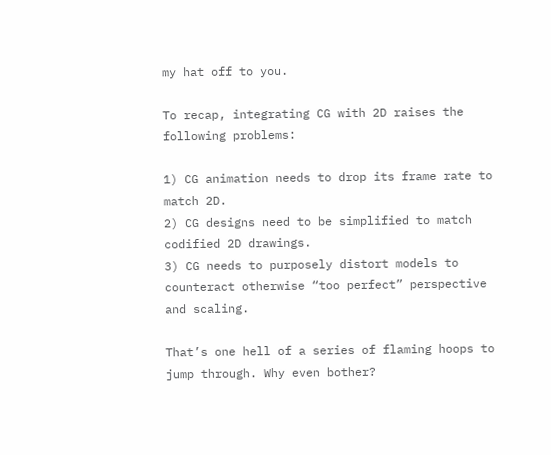my hat off to you.

To recap, integrating CG with 2D raises the following problems:

1) CG animation needs to drop its frame rate to match 2D.
2) CG designs need to be simplified to match codified 2D drawings.
3) CG needs to purposely distort models to counteract otherwise “too perfect” perspective and scaling.

That’s one hell of a series of flaming hoops to jump through. Why even bother?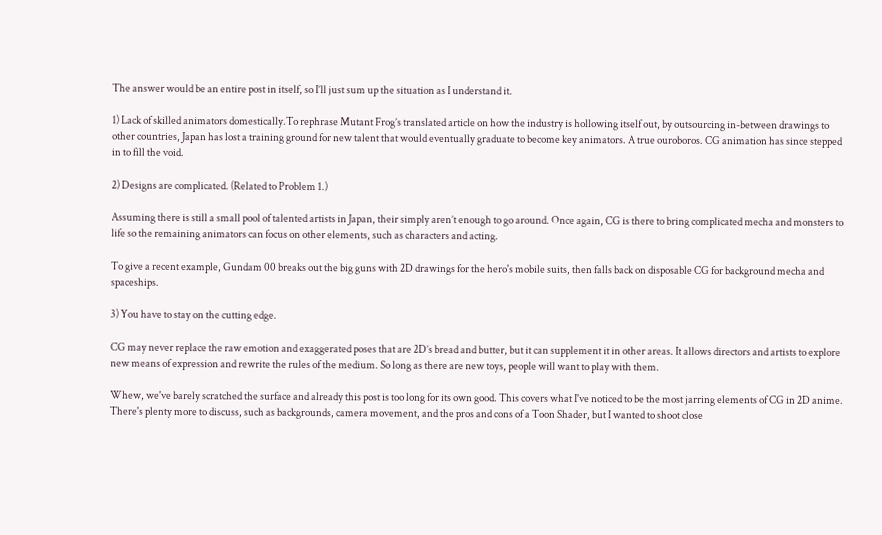The answer would be an entire post in itself, so I’ll just sum up the situation as I understand it.

1) Lack of skilled animators domestically.To rephrase Mutant Frog’s translated article on how the industry is hollowing itself out, by outsourcing in-between drawings to other countries, Japan has lost a training ground for new talent that would eventually graduate to become key animators. A true ouroboros. CG animation has since stepped in to fill the void.

2) Designs are complicated. (Related to Problem 1.)

Assuming there is still a small pool of talented artists in Japan, their simply aren’t enough to go around. Once again, CG is there to bring complicated mecha and monsters to life so the remaining animators can focus on other elements, such as characters and acting.

To give a recent example, Gundam 00 breaks out the big guns with 2D drawings for the hero's mobile suits, then falls back on disposable CG for background mecha and spaceships.

3) You have to stay on the cutting edge.

CG may never replace the raw emotion and exaggerated poses that are 2D’s bread and butter, but it can supplement it in other areas. It allows directors and artists to explore new means of expression and rewrite the rules of the medium. So long as there are new toys, people will want to play with them.

Whew, we've barely scratched the surface and already this post is too long for its own good. This covers what I've noticed to be the most jarring elements of CG in 2D anime. There's plenty more to discuss, such as backgrounds, camera movement, and the pros and cons of a Toon Shader, but I wanted to shoot close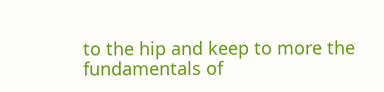to the hip and keep to more the fundamentals of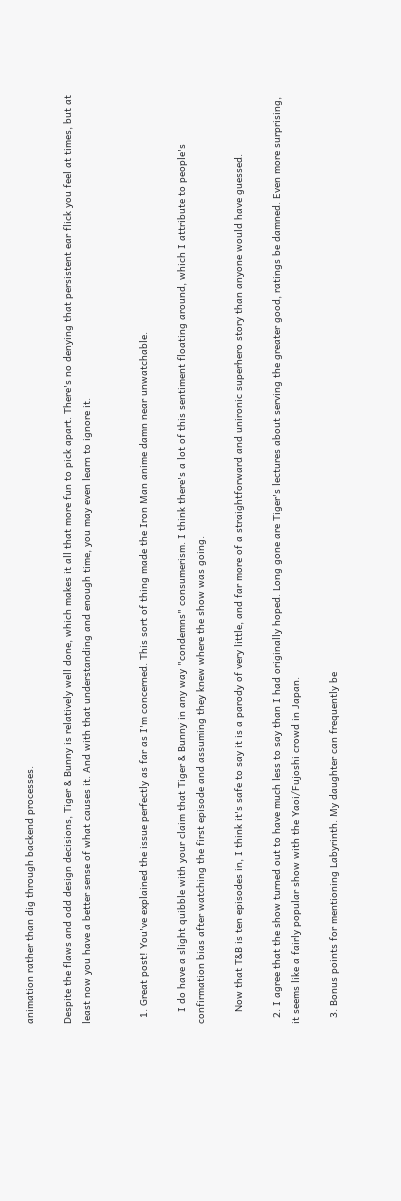animation rather than dig through backend processes.

Despite the flaws and odd design decisions, Tiger & Bunny is relatively well done, which makes it all that more fun to pick apart. There's no denying that persistent ear flick you feel at times, but at least now you have a better sense of what causes it. And with that understanding and enough time, you may even learn to ignore it.


  1. Great post! You've explained the issue perfectly as far as I'm concerned. This sort of thing made the Iron Man anime damn near unwatchable.

    I do have a slight quibble with your claim that Tiger & Bunny in any way "condemns" consumerism. I think there's a lot of this sentiment floating around, which I attribute to people's confirmation bias after watching the first episode and assuming they knew where the show was going.

    Now that T&B is ten episodes in, I think it's safe to say it is a parody of very little, and far more of a straightforward and unironic superhero story than anyone would have guessed.

  2. I agree that the show turned out to have much less to say than I had originally hoped. Long gone are Tiger's lectures about serving the greater good, ratings be damned. Even more surprising, it seems like a fairly popular show with the Yaoi/Fujoshi crowd in Japan.

  3. Bonus points for mentioning Labyrinth. My daughter can frequently be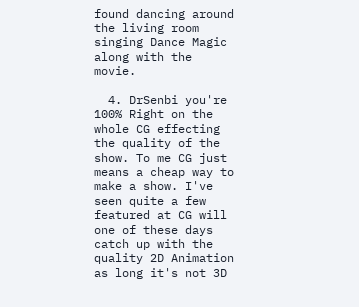found dancing around the living room singing Dance Magic along with the movie.

  4. DrSenbi you're 100% Right on the whole CG effecting the quality of the show. To me CG just means a cheap way to make a show. I've seen quite a few featured at CG will one of these days catch up with the quality 2D Animation as long it's not 3D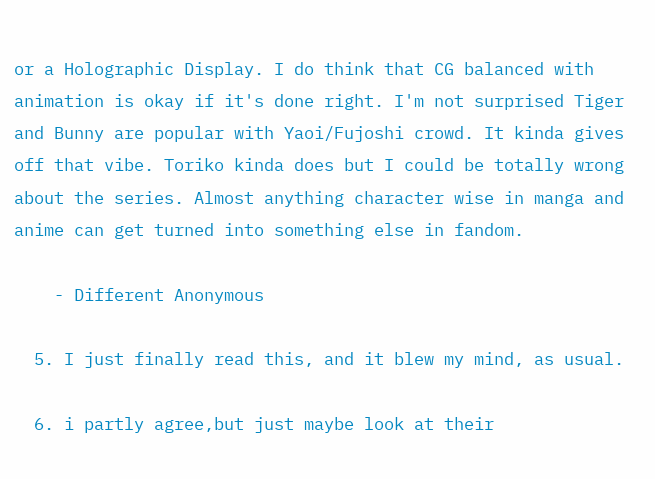or a Holographic Display. I do think that CG balanced with animation is okay if it's done right. I'm not surprised Tiger and Bunny are popular with Yaoi/Fujoshi crowd. It kinda gives off that vibe. Toriko kinda does but I could be totally wrong about the series. Almost anything character wise in manga and anime can get turned into something else in fandom.

    - Different Anonymous

  5. I just finally read this, and it blew my mind, as usual.

  6. i partly agree,but just maybe look at their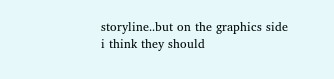storyline..but on the graphics side i think they should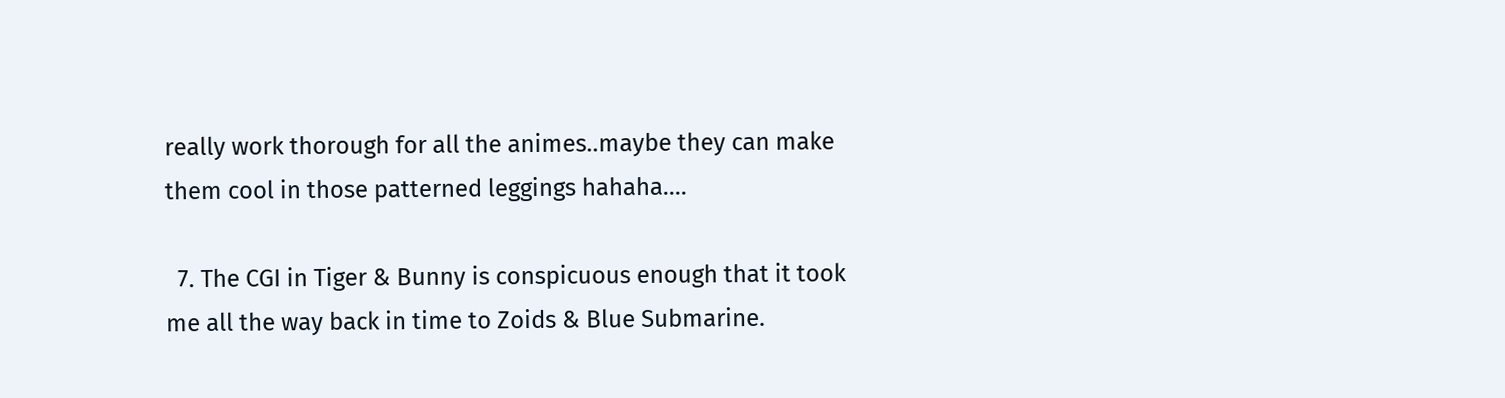really work thorough for all the animes..maybe they can make them cool in those patterned leggings hahaha....

  7. The CGI in Tiger & Bunny is conspicuous enough that it took me all the way back in time to Zoids & Blue Submarine.